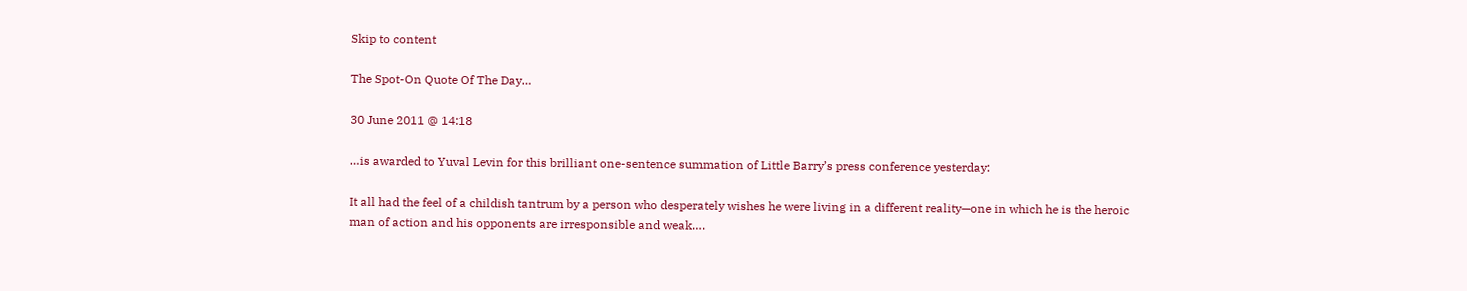Skip to content

The Spot-On Quote Of The Day…

30 June 2011 @ 14:18

…is awarded to Yuval Levin for this brilliant one-sentence summation of Little Barry’s press conference yesterday:

It all had the feel of a childish tantrum by a person who desperately wishes he were living in a different reality—one in which he is the heroic man of action and his opponents are irresponsible and weak….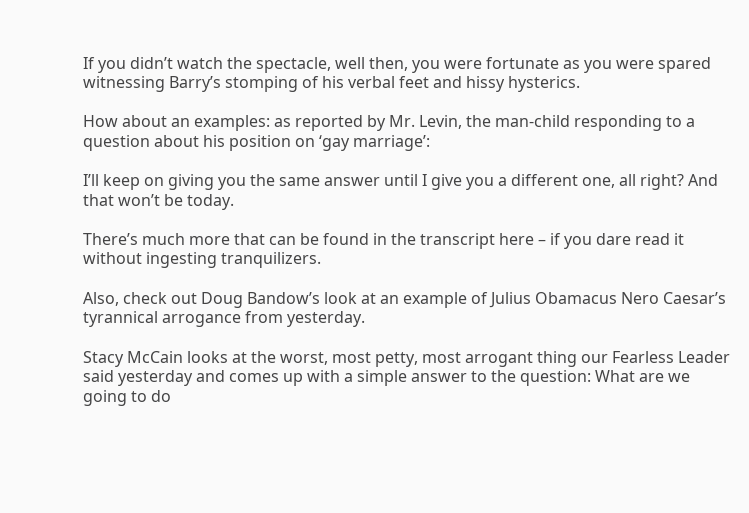If you didn’t watch the spectacle, well then, you were fortunate as you were spared witnessing Barry’s stomping of his verbal feet and hissy hysterics.

How about an examples: as reported by Mr. Levin, the man-child responding to a question about his position on ‘gay marriage’:

I’ll keep on giving you the same answer until I give you a different one, all right? And that won’t be today.

There’s much more that can be found in the transcript here – if you dare read it without ingesting tranquilizers.

Also, check out Doug Bandow’s look at an example of Julius Obamacus Nero Caesar’s tyrannical arrogance from yesterday.

Stacy McCain looks at the worst, most petty, most arrogant thing our Fearless Leader said yesterday and comes up with a simple answer to the question: What are we going to do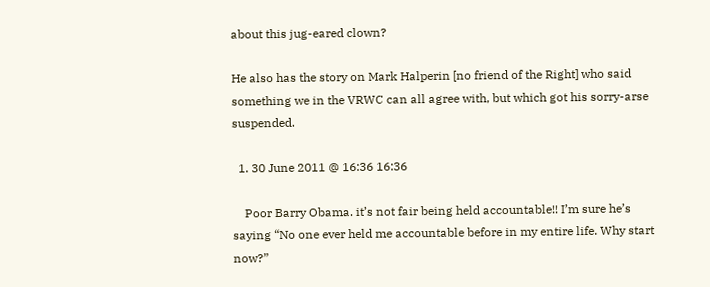about this jug-eared clown?

He also has the story on Mark Halperin [no friend of the Right] who said something we in the VRWC can all agree with, but which got his sorry-arse suspended.

  1. 30 June 2011 @ 16:36 16:36

    Poor Barry Obama. it’s not fair being held accountable!! I’m sure he’s saying “No one ever held me accountable before in my entire life. Why start now?”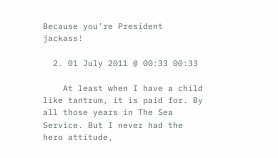Because you’re President jackass!

  2. 01 July 2011 @ 00:33 00:33

    At least when I have a child like tantrum, it is paid for. By all those years in The Sea Service. But I never had the hero attitude,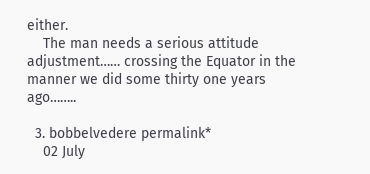either.
    The man needs a serious attitude adjustment…… crossing the Equator in the manner we did some thirty one years ago……..

  3. bobbelvedere permalink*
    02 July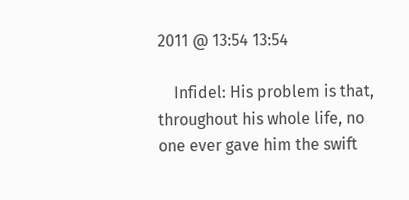2011 @ 13:54 13:54

    Infidel: His problem is that, throughout his whole life, no one ever gave him the swift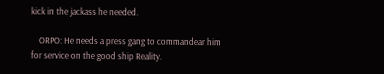kick in the jackass he needed.

    ORPO: He needs a press gang to commandear him for service on the good ship Reality.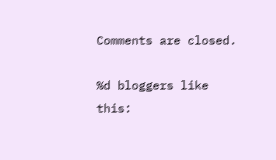Comments are closed.

%d bloggers like this: